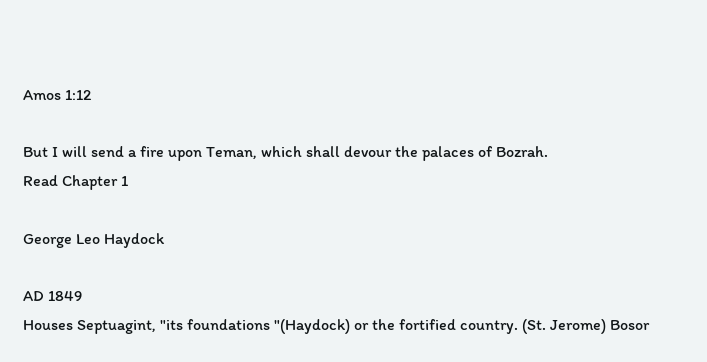Amos 1:12

But I will send a fire upon Teman, which shall devour the palaces of Bozrah.
Read Chapter 1

George Leo Haydock

AD 1849
Houses Septuagint, "its foundations "(Haydock) or the fortified country. (St. Jerome) Bosor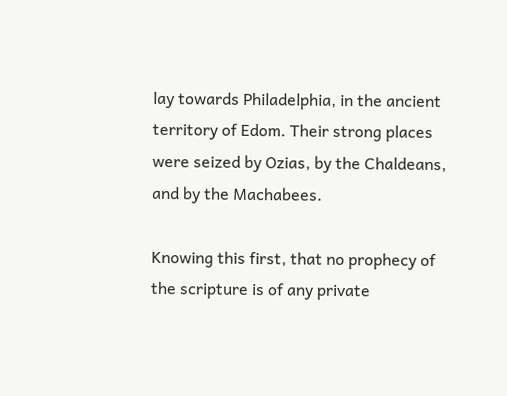lay towards Philadelphia, in the ancient territory of Edom. Their strong places were seized by Ozias, by the Chaldeans, and by the Machabees.

Knowing this first, that no prophecy of the scripture is of any private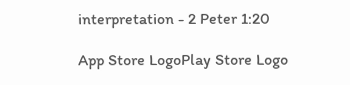interpretation - 2 Peter 1:20

App Store LogoPlay Store Logo